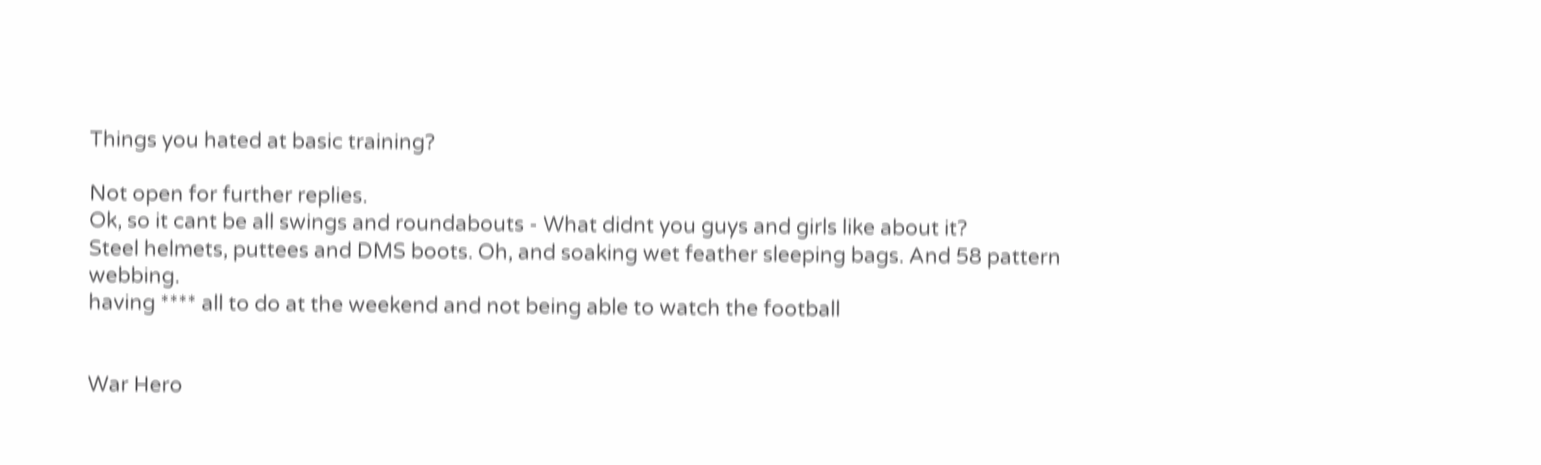Things you hated at basic training?

Not open for further replies.
Ok, so it cant be all swings and roundabouts - What didnt you guys and girls like about it?
Steel helmets, puttees and DMS boots. Oh, and soaking wet feather sleeping bags. And 58 pattern webbing.
having **** all to do at the weekend and not being able to watch the football


War Hero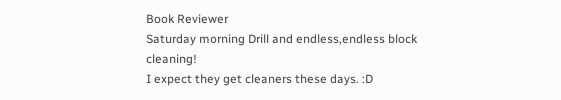Book Reviewer
Saturday morning Drill and endless,endless block cleaning!
I expect they get cleaners these days. :D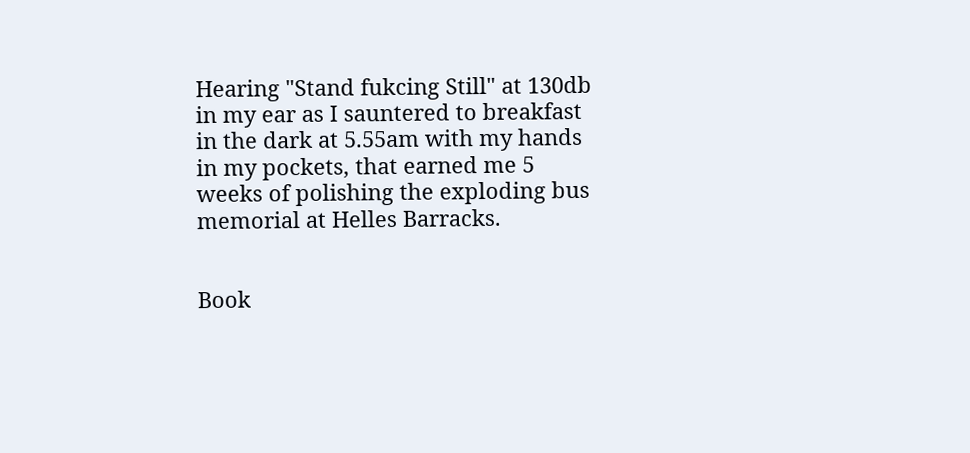Hearing "Stand fukcing Still" at 130db in my ear as I sauntered to breakfast in the dark at 5.55am with my hands in my pockets, that earned me 5 weeks of polishing the exploding bus memorial at Helles Barracks.


Book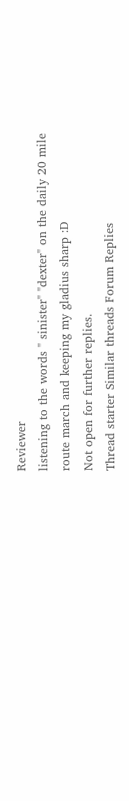Reviewer
listening to the words " sinister" "dexter" on the daily 20 mile route march and keeping my gladius sharp :D
Not open for further replies.
Thread starter Similar threads Forum Replies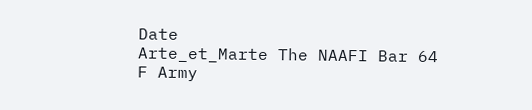Date
Arte_et_Marte The NAAFI Bar 64
F Army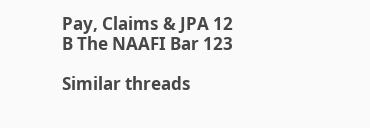Pay, Claims & JPA 12
B The NAAFI Bar 123

Similar threads